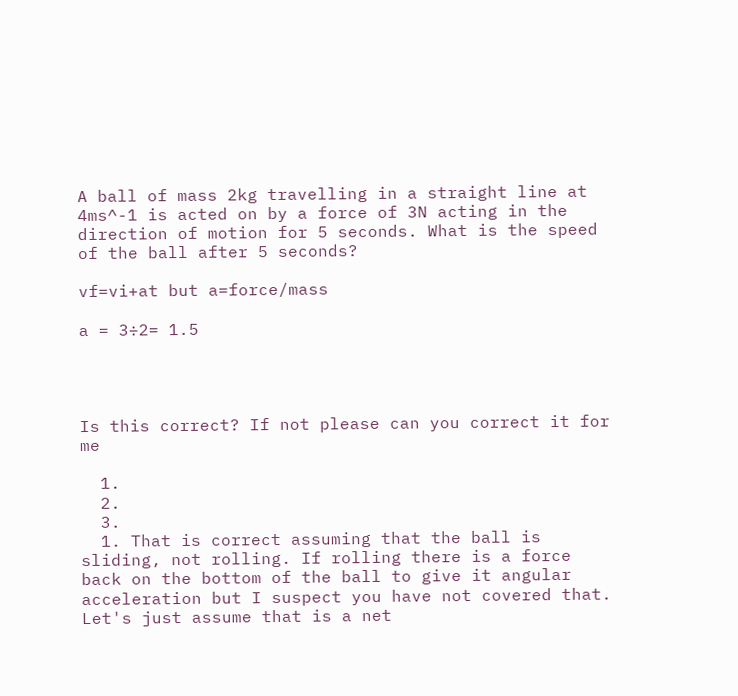A ball of mass 2kg travelling in a straight line at 4ms^-1 is acted on by a force of 3N acting in the direction of motion for 5 seconds. What is the speed of the ball after 5 seconds?

vf=vi+at but a=force/mass

a = 3÷2= 1.5




Is this correct? If not please can you correct it for me

  1.
  2.
  3.
  1. That is correct assuming that the ball is sliding, not rolling. If rolling there is a force back on the bottom of the ball to give it angular acceleration but I suspect you have not covered that. Let's just assume that is a net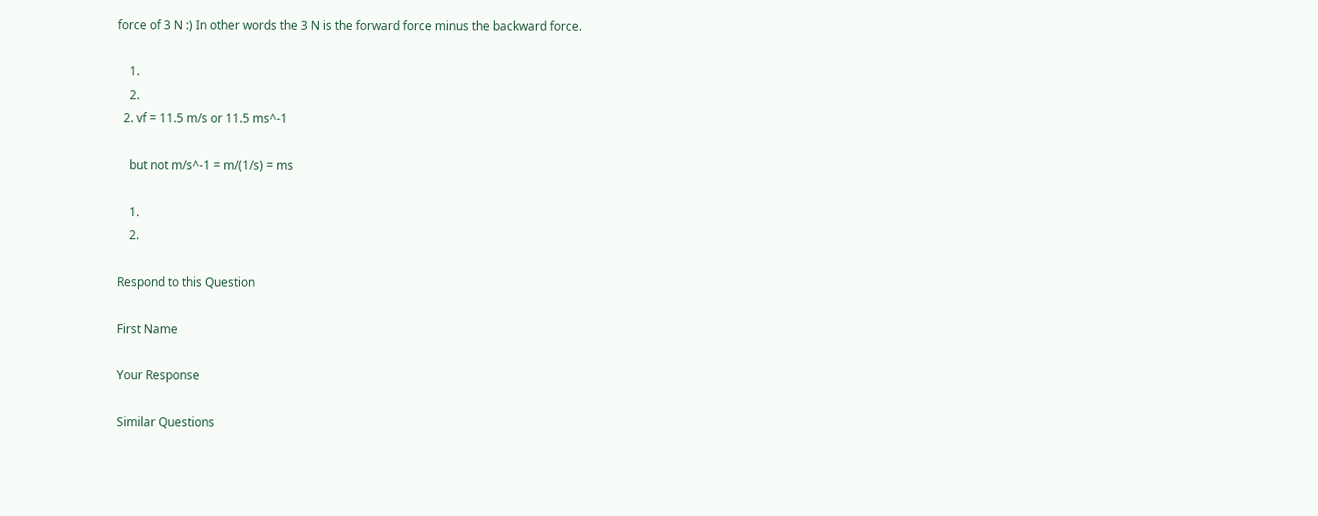force of 3 N :) In other words the 3 N is the forward force minus the backward force.

    1.
    2.
  2. vf = 11.5 m/s or 11.5 ms^-1

    but not m/s^-1 = m/(1/s) = ms

    1.
    2.

Respond to this Question

First Name

Your Response

Similar Questions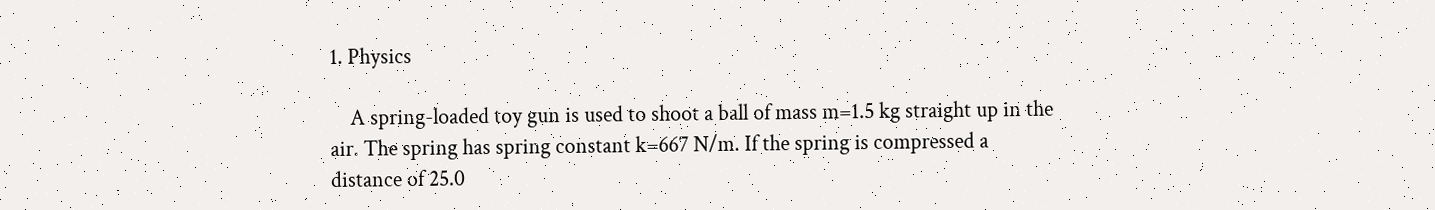1. Physics

    A spring-loaded toy gun is used to shoot a ball of mass m=1.5 kg straight up in the air. The spring has spring constant k=667 N/m. If the spring is compressed a distance of 25.0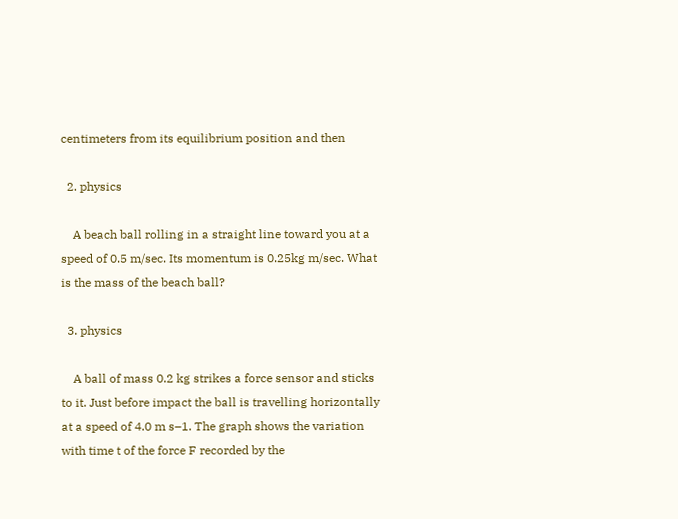centimeters from its equilibrium position and then

  2. physics

    A beach ball rolling in a straight line toward you at a speed of 0.5 m/sec. Its momentum is 0.25kg m/sec. What is the mass of the beach ball?

  3. physics

    A ball of mass 0.2 kg strikes a force sensor and sticks to it. Just before impact the ball is travelling horizontally at a speed of 4.0 m s–1. The graph shows the variation with time t of the force F recorded by the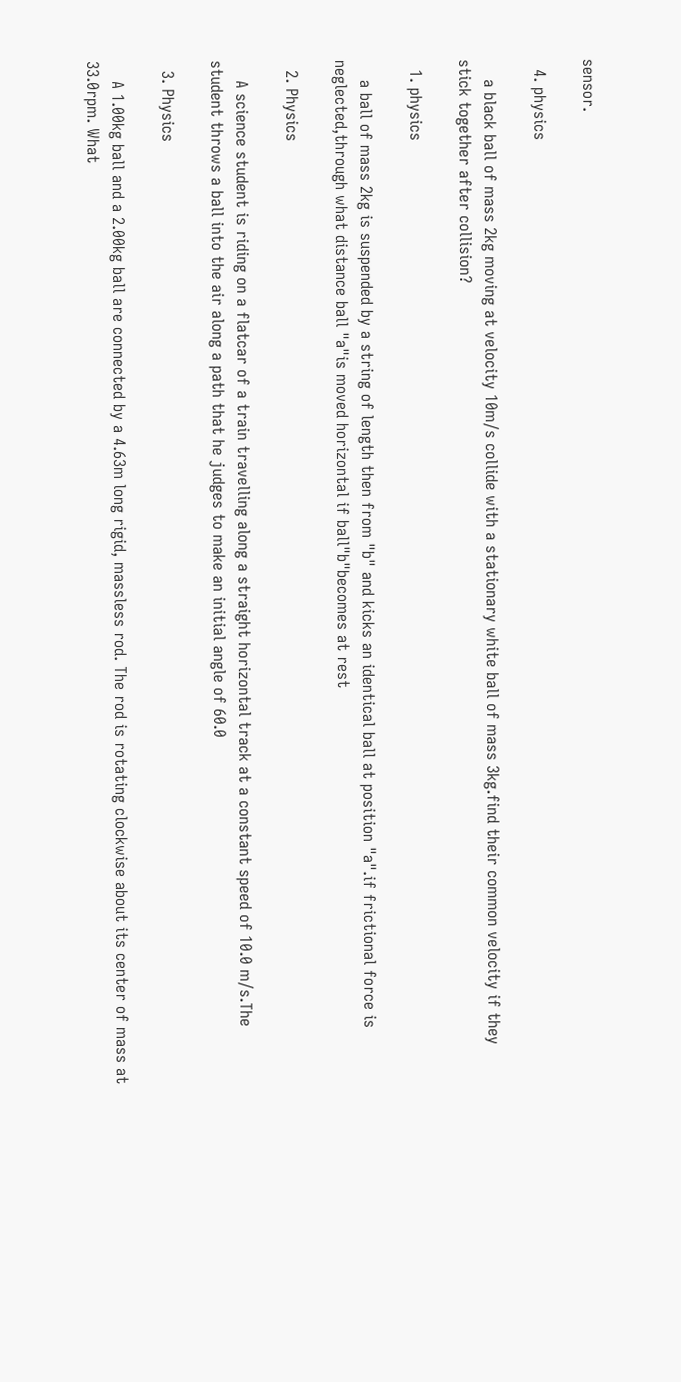sensor.

  4. physics

    a black ball of mass 2kg moving at velocity 10m/s collide with a stationary white ball of mass 3kg.find their common velocity if they stick together after collision?

  1. physics

    a ball of mass 2kg is suspended by a string of length then from "b" and kicks an identical ball at position "a".if frictional force is neglected,through what distance ball "a"is moved horizontal if ball"b"becomes at rest

  2. Physics

    A science student is riding on a flatcar of a train travelling along a straight horizontal track at a constant speed of 10.0 m/s.The student throws a ball into the air along a path that he judges to make an initial angle of 60.0

  3. Physics

    A 1.00kg ball and a 2.00kg ball are connected by a 4.63m long rigid, massless rod. The rod is rotating clockwise about its center of mass at 33.0rpm. What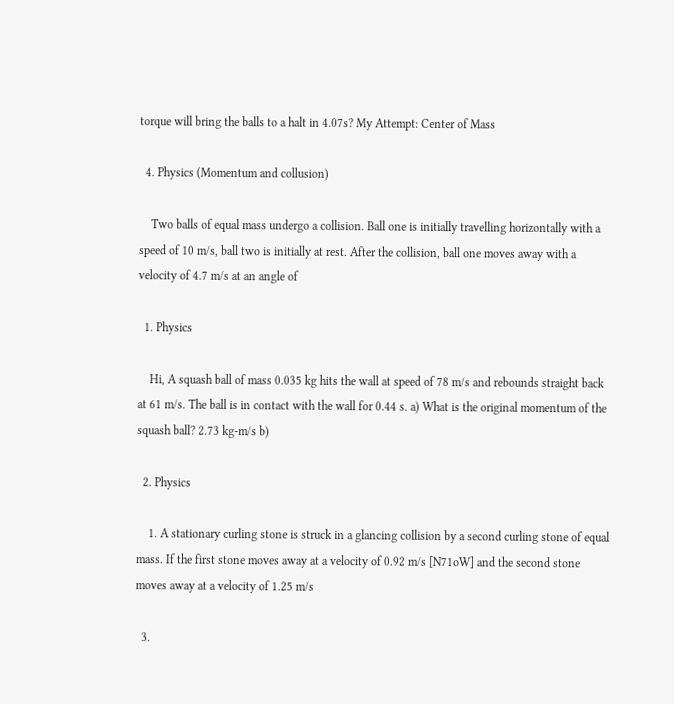torque will bring the balls to a halt in 4.07s? My Attempt: Center of Mass

  4. Physics (Momentum and collusion)

    Two balls of equal mass undergo a collision. Ball one is initially travelling horizontally with a speed of 10 m/s, ball two is initially at rest. After the collision, ball one moves away with a velocity of 4.7 m/s at an angle of

  1. Physics

    Hi, A squash ball of mass 0.035 kg hits the wall at speed of 78 m/s and rebounds straight back at 61 m/s. The ball is in contact with the wall for 0.44 s. a) What is the original momentum of the squash ball? 2.73 kg-m/s b)

  2. Physics

    1. A stationary curling stone is struck in a glancing collision by a second curling stone of equal mass. If the first stone moves away at a velocity of 0.92 m/s [N71oW] and the second stone moves away at a velocity of 1.25 m/s

  3.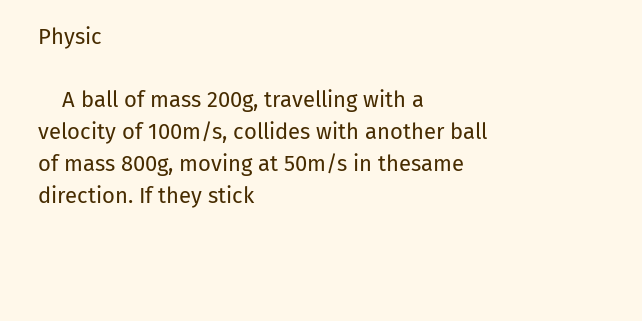Physic

    A ball of mass 200g, travelling with a velocity of 100m/s, collides with another ball of mass 800g, moving at 50m/s in thesame direction. If they stick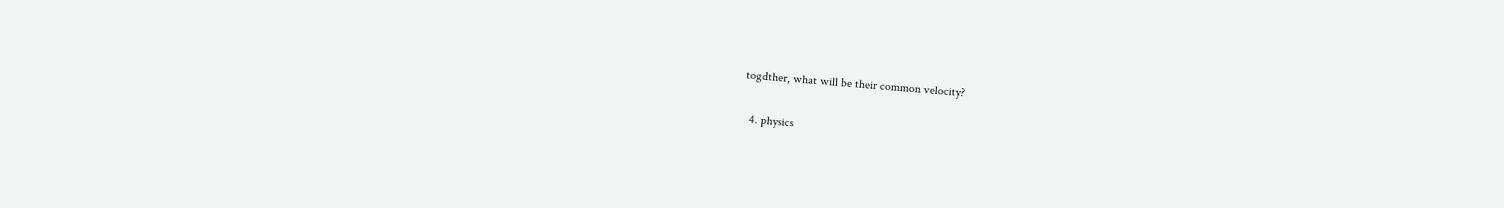togdther, what will be their common velocity?

  4. physics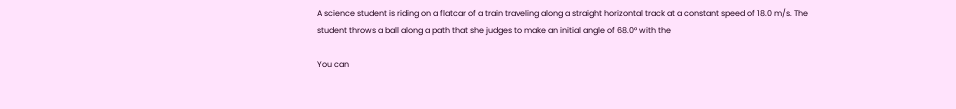A science student is riding on a flatcar of a train traveling along a straight horizontal track at a constant speed of 18.0 m/s. The student throws a ball along a path that she judges to make an initial angle of 68.0° with the

You can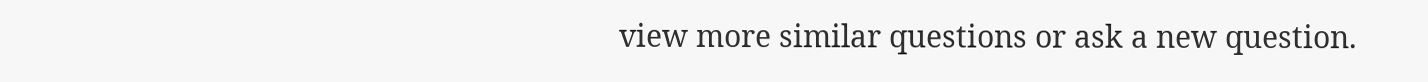view more similar questions or ask a new question.